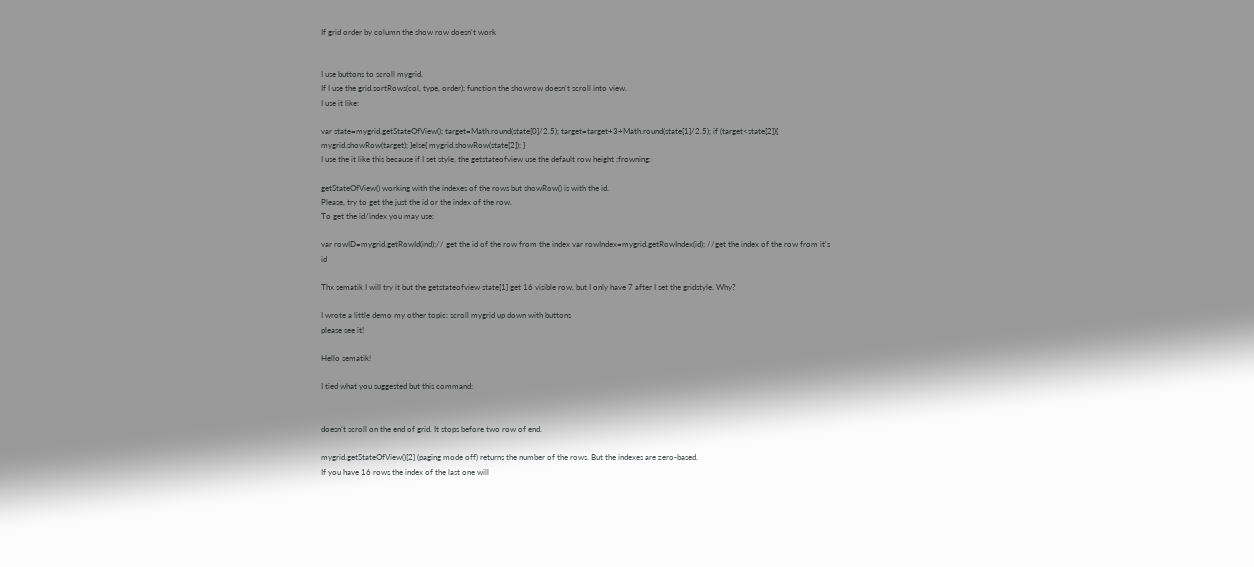If grid order by column the show row doesn't work


I use buttons to scroll mygrid.
If I use the grid.sortRows(col, type, order); function the showrow doesn’t scroll into view.
I use it like:

var state=mygrid.getStateOfView(); target=Math.round(state[0]/2.5); target=target+3+Math.round(state[1]/2.5); if (target<state[2]){ mygrid.showRow(target); }else{ mygrid.showRow(state[2]); }
I use the it like this because if I set style, the getstateofview use the default row height :frowning:

getStateOfView() working with the indexes of the rows but showRow() is with the id.
Please, try to get the just the id or the index of the row.
To get the id/index you may use:

var rowID=mygrid.getRowId(ind);// get the id of the row from the index var rowIndex=mygrid.getRowIndex(id); //get the index of the row from it's id

Thx sematik I will try it but the getstateofview state[1] get 16 visible row, but I only have 7 after I set the gridstyle. Why?

I wrote a little demo my other topic: scroll mygrid up down with buttons
please see it!

Hello sematik!

I tied what you suggested but this command:


doesn’t scroll on the end of grid. It stops before two row of end.

mygrid.getStateOfView()[2] (paging mode off) returns the number of the rows. But the indexes are zero-based.
If you have 16 rows the index of the last one will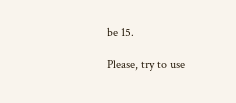be 15.

Please, try to use